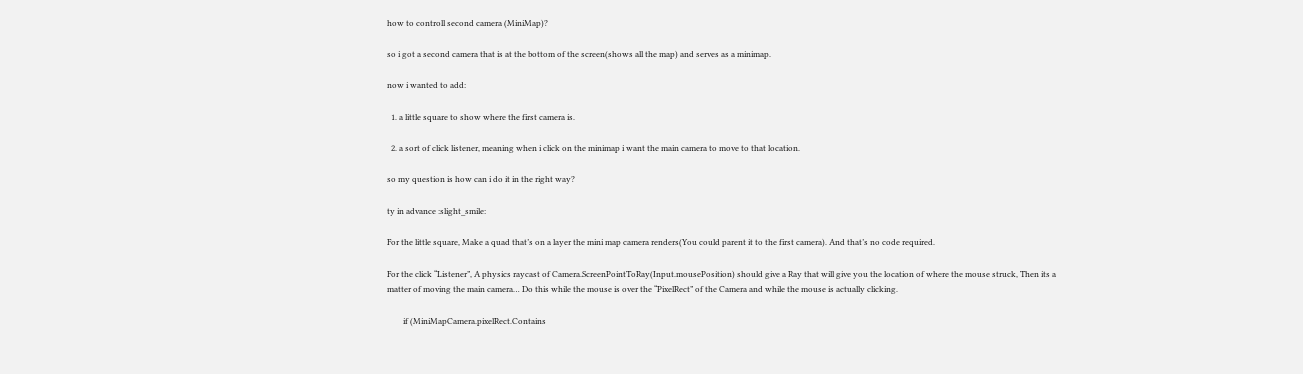how to controll second camera (MiniMap)?

so i got a second camera that is at the bottom of the screen(shows all the map) and serves as a minimap.

now i wanted to add:

  1. a little square to show where the first camera is.

  2. a sort of click listener, meaning when i click on the minimap i want the main camera to move to that location.

so my question is how can i do it in the right way?

ty in advance :slight_smile:

For the little square, Make a quad that’s on a layer the mini map camera renders(You could parent it to the first camera). And that’s no code required.

For the click “Listener”, A physics raycast of Camera.ScreenPointToRay(Input.mousePosition) should give a Ray that will give you the location of where the mouse struck, Then its a matter of moving the main camera… Do this while the mouse is over the “PixelRect” of the Camera and while the mouse is actually clicking.

        if (MiniMapCamera.pixelRect.Contains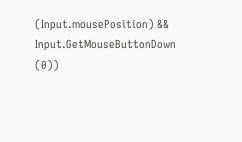(Input.mousePosition) && Input.GetMouseButtonDown (0))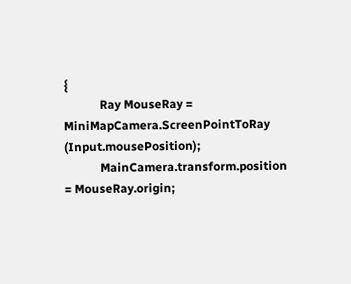{
            Ray MouseRay = MiniMapCamera.ScreenPointToRay (Input.mousePosition);
            MainCamera.transform.position = MouseRay.origin;